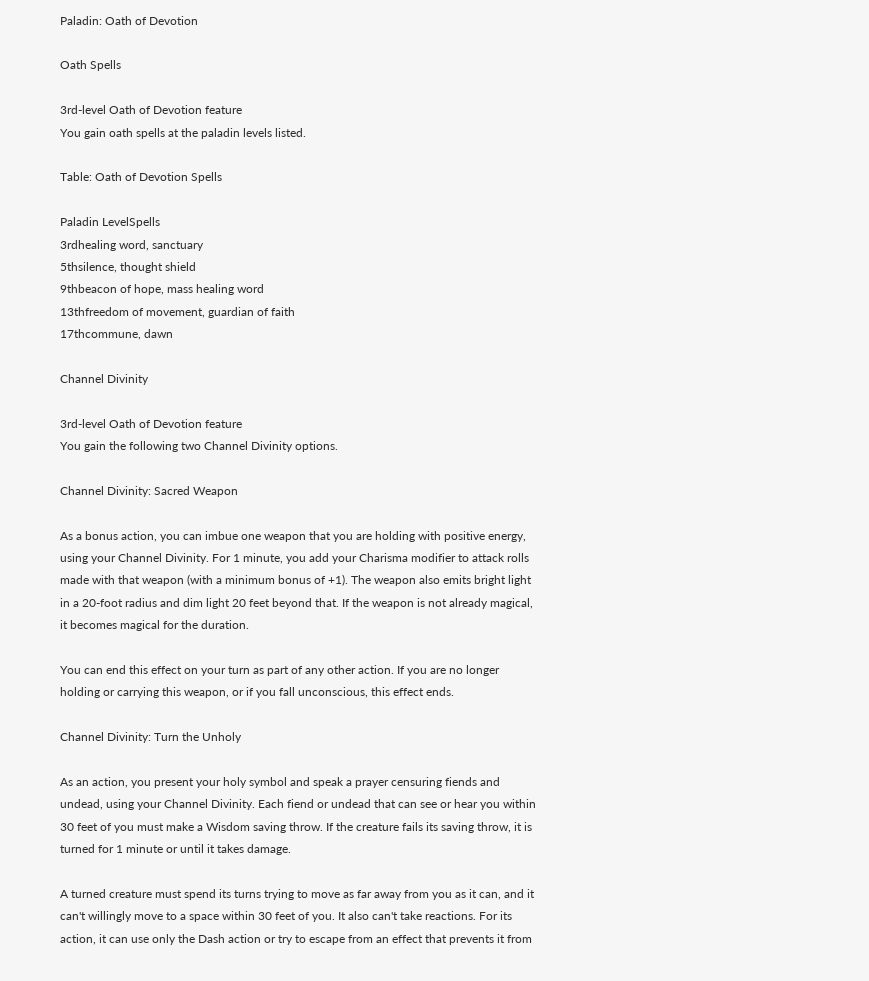Paladin: Oath of Devotion

Oath Spells

3rd-level Oath of Devotion feature
You gain oath spells at the paladin levels listed.

Table: Oath of Devotion Spells

Paladin LevelSpells
3rdhealing word, sanctuary
5thsilence, thought shield
9thbeacon of hope, mass healing word
13thfreedom of movement, guardian of faith
17thcommune, dawn

Channel Divinity

3rd-level Oath of Devotion feature
You gain the following two Channel Divinity options.

Channel Divinity: Sacred Weapon

As a bonus action, you can imbue one weapon that you are holding with positive energy, using your Channel Divinity. For 1 minute, you add your Charisma modifier to attack rolls made with that weapon (with a minimum bonus of +1). The weapon also emits bright light in a 20-foot radius and dim light 20 feet beyond that. If the weapon is not already magical, it becomes magical for the duration.

You can end this effect on your turn as part of any other action. If you are no longer holding or carrying this weapon, or if you fall unconscious, this effect ends.

Channel Divinity: Turn the Unholy

As an action, you present your holy symbol and speak a prayer censuring fiends and undead, using your Channel Divinity. Each fiend or undead that can see or hear you within 30 feet of you must make a Wisdom saving throw. If the creature fails its saving throw, it is turned for 1 minute or until it takes damage.

A turned creature must spend its turns trying to move as far away from you as it can, and it can't willingly move to a space within 30 feet of you. It also can't take reactions. For its action, it can use only the Dash action or try to escape from an effect that prevents it from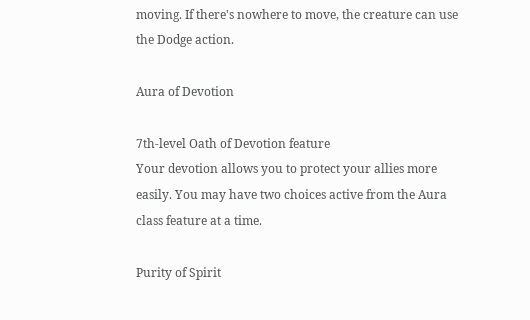moving. If there's nowhere to move, the creature can use the Dodge action.

Aura of Devotion

7th-level Oath of Devotion feature
Your devotion allows you to protect your allies more easily. You may have two choices active from the Aura class feature at a time.

Purity of Spirit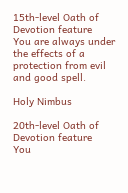15th-level Oath of Devotion feature
You are always under the effects of a protection from evil and good spell.

Holy Nimbus

20th-level Oath of Devotion feature
You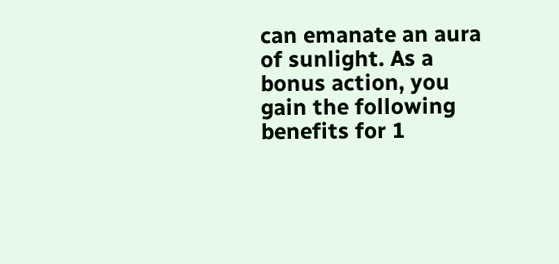can emanate an aura of sunlight. As a bonus action, you gain the following benefits for 1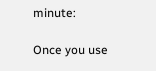minute:

Once you use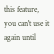this feature, you can't use it again until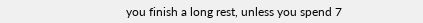you finish a long rest, unless you spend 7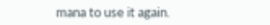mana to use it again.